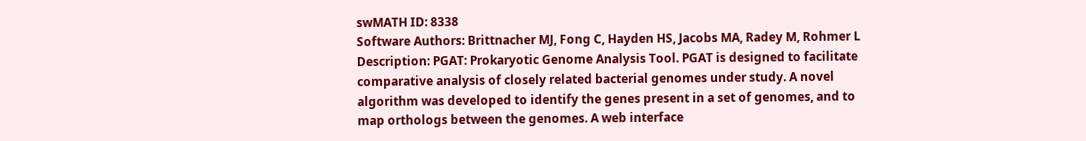swMATH ID: 8338
Software Authors: Brittnacher MJ, Fong C, Hayden HS, Jacobs MA, Radey M, Rohmer L
Description: PGAT: Prokaryotic Genome Analysis Tool. PGAT is designed to facilitate comparative analysis of closely related bacterial genomes under study. A novel algorithm was developed to identify the genes present in a set of genomes, and to map orthologs between the genomes. A web interface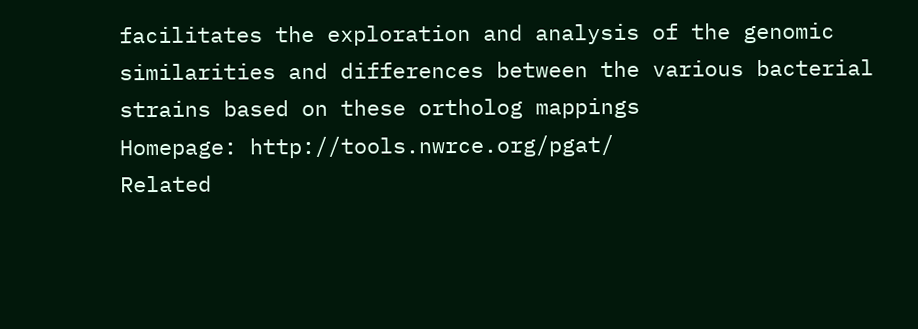facilitates the exploration and analysis of the genomic similarities and differences between the various bacterial strains based on these ortholog mappings
Homepage: http://tools.nwrce.org/pgat/
Related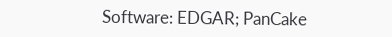Software: EDGAR; PanCake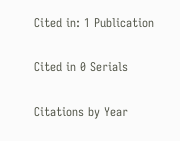Cited in: 1 Publication

Cited in 0 Serials

Citations by Year